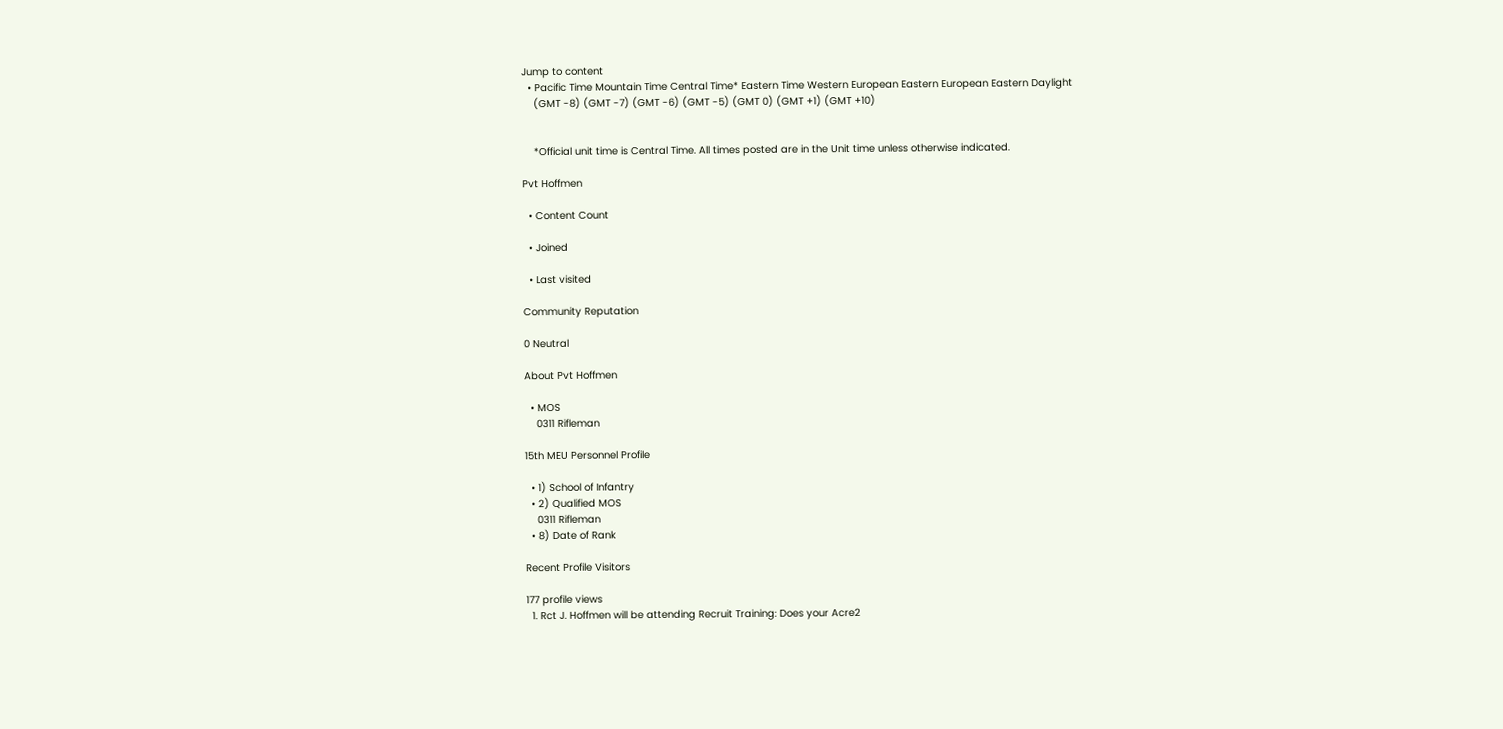Jump to content
  • Pacific Time Mountain Time Central Time* Eastern Time Western European Eastern European Eastern Daylight
    (GMT -8) (GMT -7) (GMT -6) (GMT -5) (GMT 0) (GMT +1) (GMT +10)


    *Official unit time is Central Time. All times posted are in the Unit time unless otherwise indicated.

Pvt Hoffmen

  • Content Count

  • Joined

  • Last visited

Community Reputation

0 Neutral

About Pvt Hoffmen

  • MOS
    0311 Rifleman

15th MEU Personnel Profile

  • 1) School of Infantry
  • 2) Qualified MOS
    0311 Rifleman
  • 8) Date of Rank

Recent Profile Visitors

177 profile views
  1. Rct J. Hoffmen will be attending Recruit Training: Does your Acre2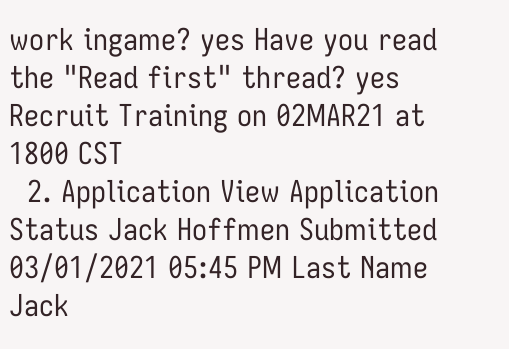work ingame? yes Have you read the "Read first" thread? yes Recruit Training on 02MAR21 at 1800 CST
  2. Application View Application Status Jack Hoffmen Submitted 03/01/2021 05:45 PM Last Name Jack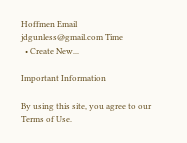Hoffmen Email jdgunless@gmail.com Time
  • Create New...

Important Information

By using this site, you agree to our Terms of Use.